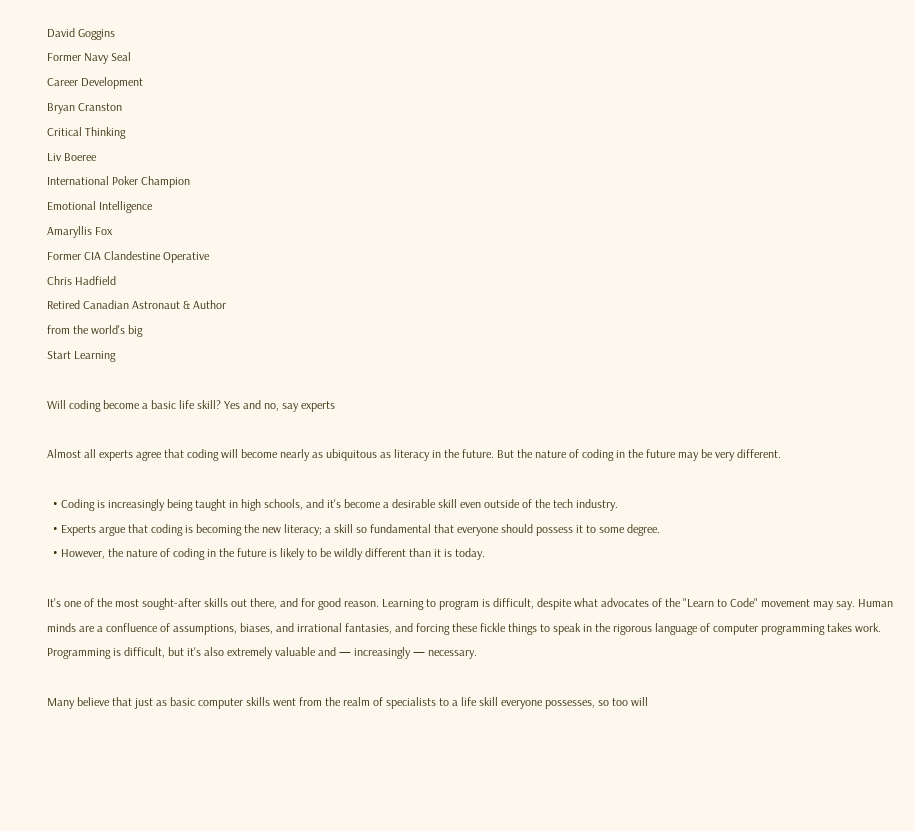David Goggins
Former Navy Seal
Career Development
Bryan Cranston
Critical Thinking
Liv Boeree
International Poker Champion
Emotional Intelligence
Amaryllis Fox
Former CIA Clandestine Operative
Chris Hadfield
Retired Canadian Astronaut & Author
from the world's big
Start Learning

Will coding become a basic life skill? Yes and no, say experts

Almost all experts agree that coding will become nearly as ubiquitous as literacy in the future. But the nature of coding in the future may be very different.

  • Coding is increasingly being taught in high schools, and it's become a desirable skill even outside of the tech industry.
  • Experts argue that coding is becoming the new literacy; a skill so fundamental that everyone should possess it to some degree.
  • However, the nature of coding in the future is likely to be wildly different than it is today.

It's one of the most sought-after skills out there, and for good reason. Learning to program is difficult, despite what advocates of the "Learn to Code" movement may say. Human minds are a confluence of assumptions, biases, and irrational fantasies, and forcing these fickle things to speak in the rigorous language of computer programming takes work. Programming is difficult, but it's also extremely valuable and — increasingly — necessary.

Many believe that just as basic computer skills went from the realm of specialists to a life skill everyone possesses, so too will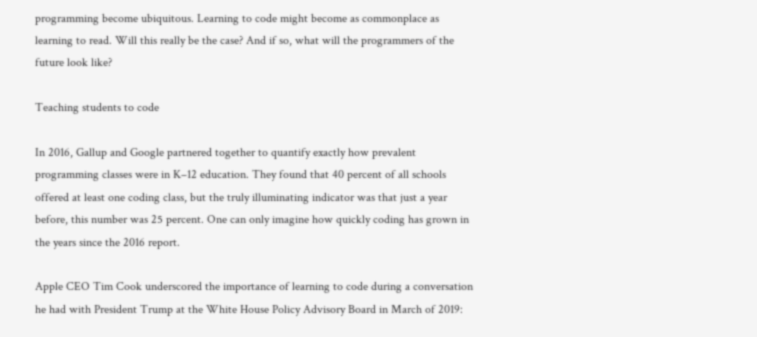programming become ubiquitous. Learning to code might become as commonplace as learning to read. Will this really be the case? And if so, what will the programmers of the future look like?

Teaching students to code

In 2016, Gallup and Google partnered together to quantify exactly how prevalent programming classes were in K–12 education. They found that 40 percent of all schools offered at least one coding class, but the truly illuminating indicator was that just a year before, this number was 25 percent. One can only imagine how quickly coding has grown in the years since the 2016 report.

Apple CEO Tim Cook underscored the importance of learning to code during a conversation he had with President Trump at the White House Policy Advisory Board in March of 2019: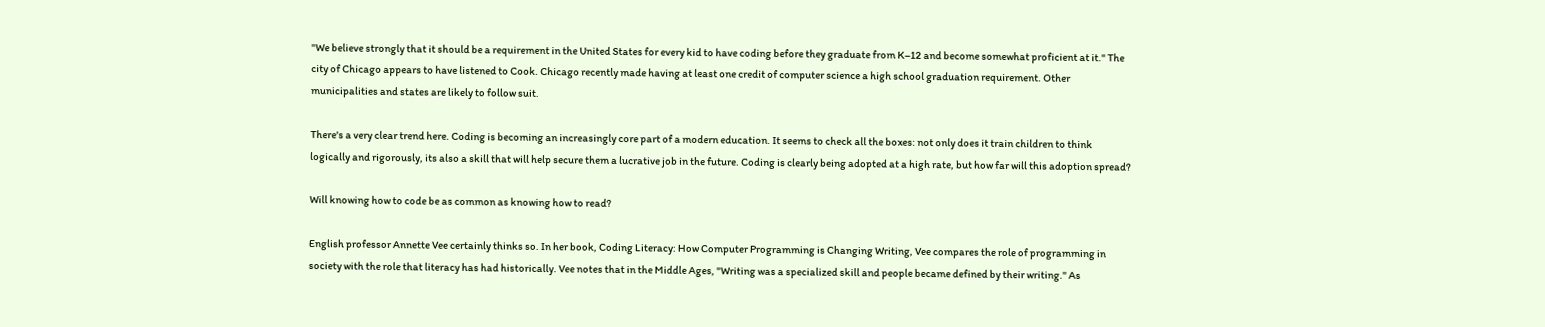"We believe strongly that it should be a requirement in the United States for every kid to have coding before they graduate from K–12 and become somewhat proficient at it." The city of Chicago appears to have listened to Cook. Chicago recently made having at least one credit of computer science a high school graduation requirement. Other municipalities and states are likely to follow suit.

There's a very clear trend here. Coding is becoming an increasingly core part of a modern education. It seems to check all the boxes: not only does it train children to think logically and rigorously, its also a skill that will help secure them a lucrative job in the future. Coding is clearly being adopted at a high rate, but how far will this adoption spread?

Will knowing how to code be as common as knowing how to read?

English professor Annette Vee certainly thinks so. In her book, Coding Literacy: How Computer Programming is Changing Writing, Vee compares the role of programming in society with the role that literacy has had historically. Vee notes that in the Middle Ages, "Writing was a specialized skill and people became defined by their writing." As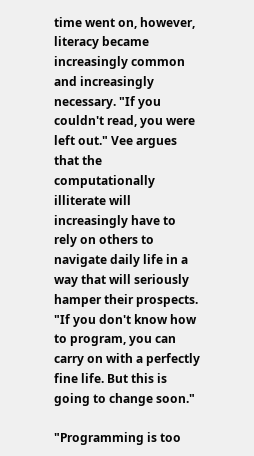time went on, however, literacy became increasingly common and increasingly necessary. "If you couldn't read, you were left out." Vee argues that the computationally illiterate will increasingly have to rely on others to navigate daily life in a way that will seriously hamper their prospects. "If you don't know how to program, you can carry on with a perfectly fine life. But this is going to change soon."

"Programming is too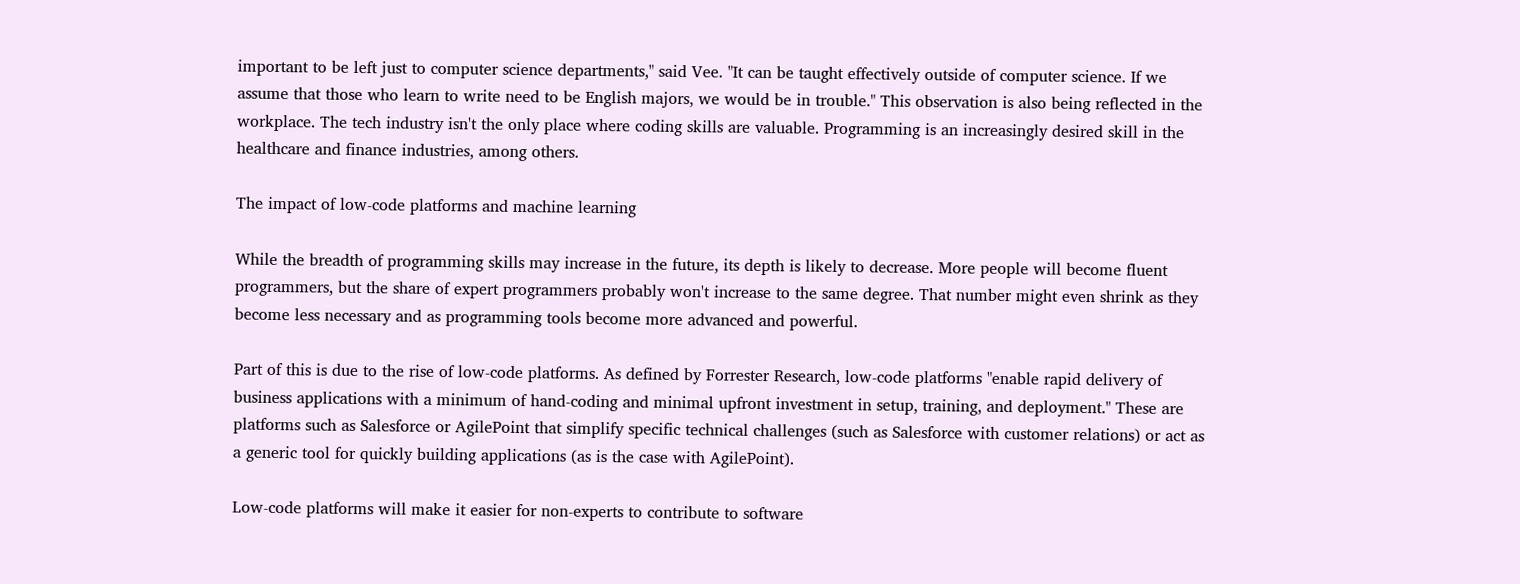important to be left just to computer science departments," said Vee. "It can be taught effectively outside of computer science. If we assume that those who learn to write need to be English majors, we would be in trouble." This observation is also being reflected in the workplace. The tech industry isn't the only place where coding skills are valuable. Programming is an increasingly desired skill in the healthcare and finance industries, among others.

The impact of low-code platforms and machine learning

While the breadth of programming skills may increase in the future, its depth is likely to decrease. More people will become fluent programmers, but the share of expert programmers probably won't increase to the same degree. That number might even shrink as they become less necessary and as programming tools become more advanced and powerful.

Part of this is due to the rise of low-code platforms. As defined by Forrester Research, low-code platforms "enable rapid delivery of business applications with a minimum of hand-coding and minimal upfront investment in setup, training, and deployment." These are platforms such as Salesforce or AgilePoint that simplify specific technical challenges (such as Salesforce with customer relations) or act as a generic tool for quickly building applications (as is the case with AgilePoint).

Low-code platforms will make it easier for non-experts to contribute to software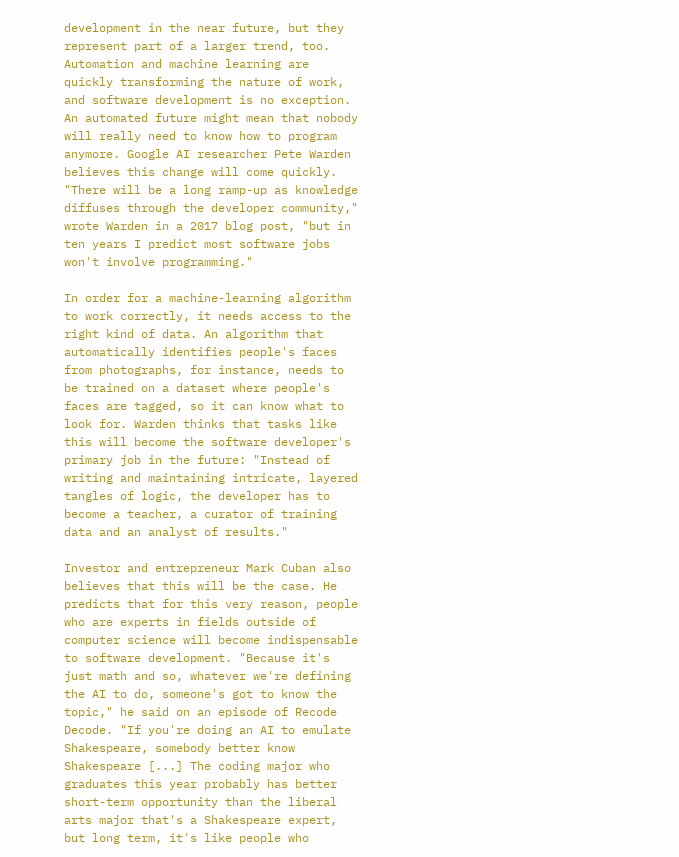development in the near future, but they represent part of a larger trend, too. Automation and machine learning are quickly transforming the nature of work, and software development is no exception. An automated future might mean that nobody will really need to know how to program anymore. Google AI researcher Pete Warden believes this change will come quickly. "There will be a long ramp-up as knowledge diffuses through the developer community," wrote Warden in a 2017 blog post, "but in ten years I predict most software jobs won't involve programming."

In order for a machine-learning algorithm to work correctly, it needs access to the right kind of data. An algorithm that automatically identifies people's faces from photographs, for instance, needs to be trained on a dataset where people's faces are tagged, so it can know what to look for. Warden thinks that tasks like this will become the software developer's primary job in the future: "Instead of writing and maintaining intricate, layered tangles of logic, the developer has to become a teacher, a curator of training data and an analyst of results."

Investor and entrepreneur Mark Cuban also believes that this will be the case. He predicts that for this very reason, people who are experts in fields outside of computer science will become indispensable to software development. "Because it's just math and so, whatever we're defining the AI to do, someone's got to know the topic," he said on an episode of Recode Decode. "If you're doing an AI to emulate Shakespeare, somebody better know Shakespeare [...] The coding major who graduates this year probably has better short-term opportunity than the liberal arts major that's a Shakespeare expert, but long term, it's like people who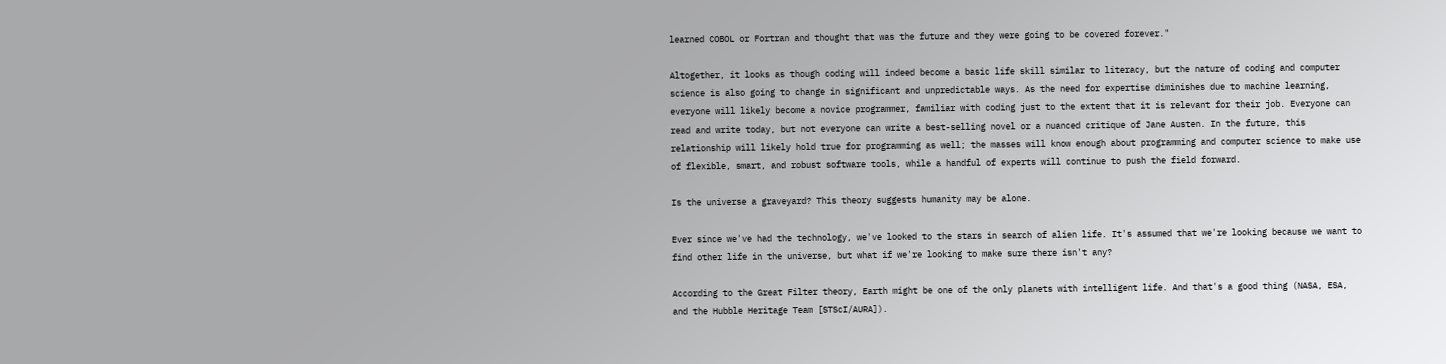learned COBOL or Fortran and thought that was the future and they were going to be covered forever."

Altogether, it looks as though coding will indeed become a basic life skill similar to literacy, but the nature of coding and computer science is also going to change in significant and unpredictable ways. As the need for expertise diminishes due to machine learning, everyone will likely become a novice programmer, familiar with coding just to the extent that it is relevant for their job. Everyone can read and write today, but not everyone can write a best-selling novel or a nuanced critique of Jane Austen. In the future, this relationship will likely hold true for programming as well; the masses will know enough about programming and computer science to make use of flexible, smart, and robust software tools, while a handful of experts will continue to push the field forward.

Is the universe a graveyard? This theory suggests humanity may be alone.

Ever since we've had the technology, we've looked to the stars in search of alien life. It's assumed that we're looking because we want to find other life in the universe, but what if we're looking to make sure there isn't any?

According to the Great Filter theory, Earth might be one of the only planets with intelligent life. And that's a good thing (NASA, ESA, and the Hubble Heritage Team [STScI/AURA]).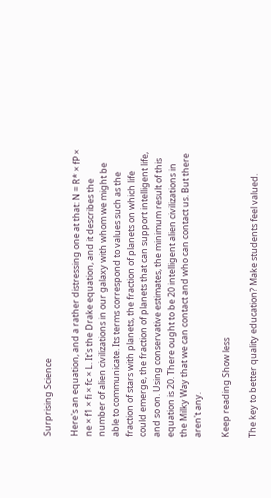Surprising Science

Here's an equation, and a rather distressing one at that: N = R* × fP × ne × f1 × fi × fc × L. It's the Drake equation, and it describes the number of alien civilizations in our galaxy with whom we might be able to communicate. Its terms correspond to values such as the fraction of stars with planets, the fraction of planets on which life could emerge, the fraction of planets that can support intelligent life, and so on. Using conservative estimates, the minimum result of this equation is 20. There ought to be 20 intelligent alien civilizations in the Milky Way that we can contact and who can contact us. But there aren't any.

Keep reading Show less

The key to better quality education? Make students feel valued.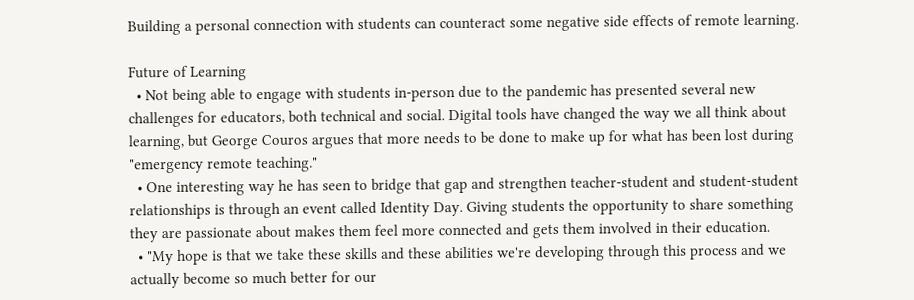Building a personal connection with students can counteract some negative side effects of remote learning.

Future of Learning
  • Not being able to engage with students in-person due to the pandemic has presented several new challenges for educators, both technical and social. Digital tools have changed the way we all think about learning, but George Couros argues that more needs to be done to make up for what has been lost during "emergency remote teaching."
  • One interesting way he has seen to bridge that gap and strengthen teacher-student and student-student relationships is through an event called Identity Day. Giving students the opportunity to share something they are passionate about makes them feel more connected and gets them involved in their education.
  • "My hope is that we take these skills and these abilities we're developing through this process and we actually become so much better for our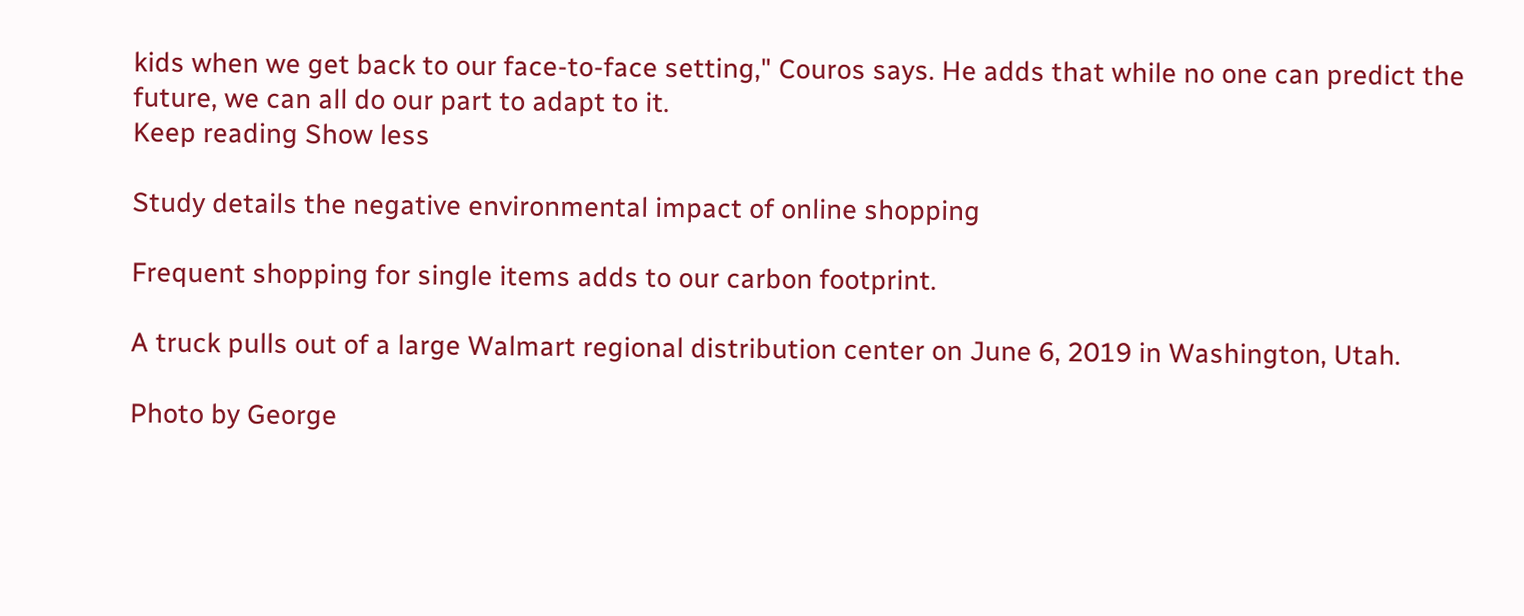kids when we get back to our face-to-face setting," Couros says. He adds that while no one can predict the future, we can all do our part to adapt to it.
Keep reading Show less

Study details the negative environmental impact of online shopping

Frequent shopping for single items adds to our carbon footprint.

A truck pulls out of a large Walmart regional distribution center on June 6, 2019 in Washington, Utah.

Photo by George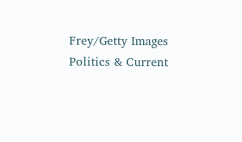Frey/Getty Images
Politics & Current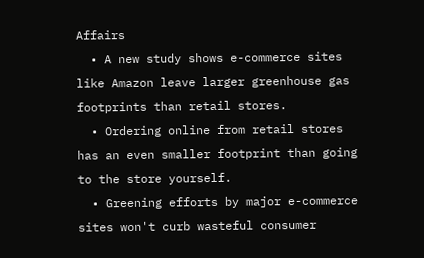Affairs
  • A new study shows e-commerce sites like Amazon leave larger greenhouse gas footprints than retail stores.
  • Ordering online from retail stores has an even smaller footprint than going to the store yourself.
  • Greening efforts by major e-commerce sites won't curb wasteful consumer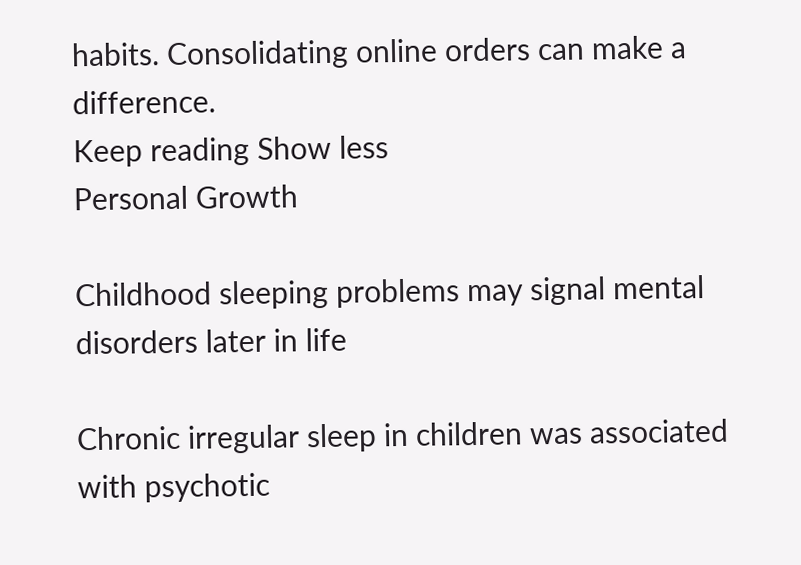habits. Consolidating online orders can make a difference.
Keep reading Show less
Personal Growth

Childhood sleeping problems may signal mental disorders later in life

Chronic irregular sleep in children was associated with psychotic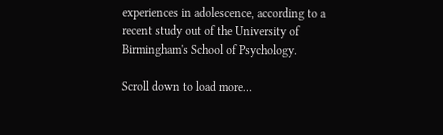experiences in adolescence, according to a recent study out of the University of Birmingham's School of Psychology.

Scroll down to load more…